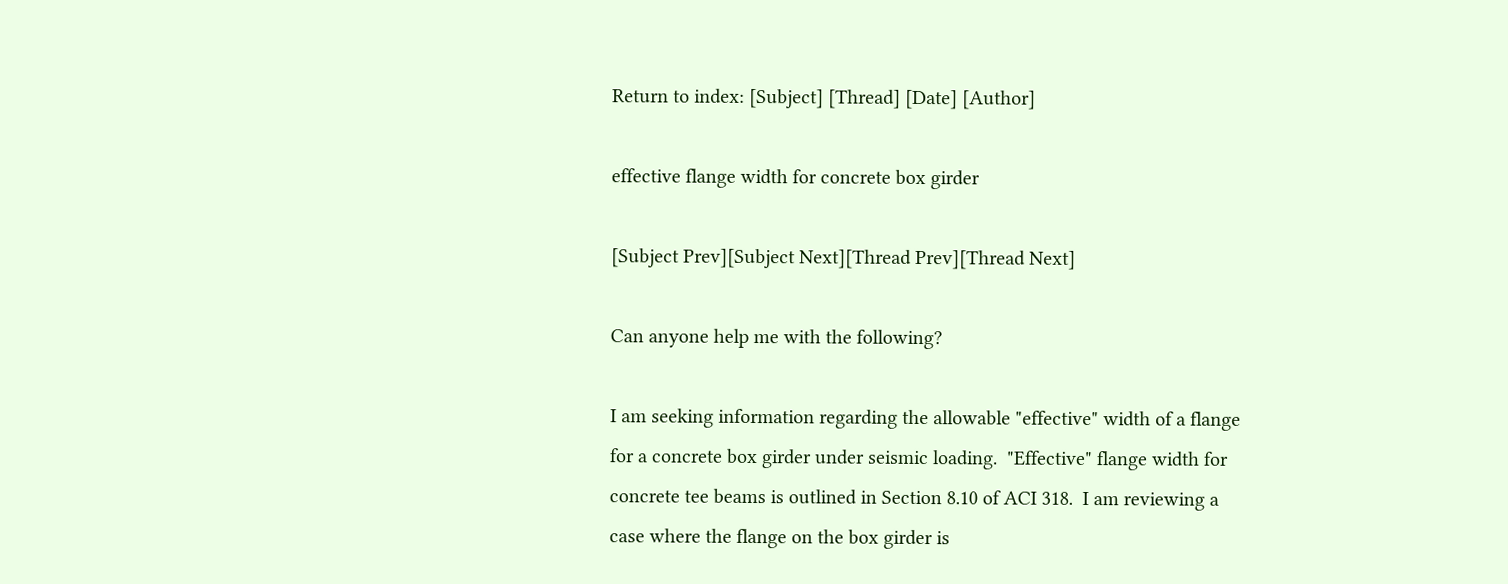Return to index: [Subject] [Thread] [Date] [Author]

effective flange width for concrete box girder

[Subject Prev][Subject Next][Thread Prev][Thread Next]

Can anyone help me with the following?

I am seeking information regarding the allowable "effective" width of a flange
for a concrete box girder under seismic loading.  "Effective" flange width for
concrete tee beams is outlined in Section 8.10 of ACI 318.  I am reviewing a
case where the flange on the box girder is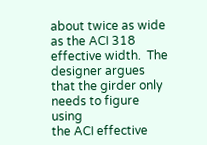about twice as wide as the ACI 318
effective width.  The designer argues that the girder only needs to figure using
the ACI effective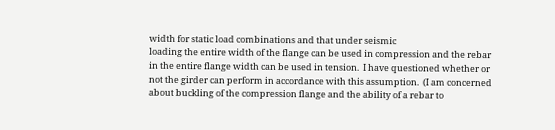width for static load combinations and that under seismic
loading the entire width of the flange can be used in compression and the rebar
in the entire flange width can be used in tension.  I have questioned whether or
not the girder can perform in accordance with this assumption.  (I am concerned
about buckling of the compression flange and the ability of a rebar to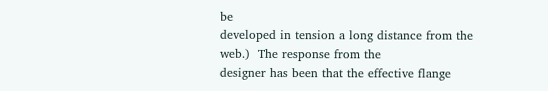be
developed in tension a long distance from the web.)  The response from the
designer has been that the effective flange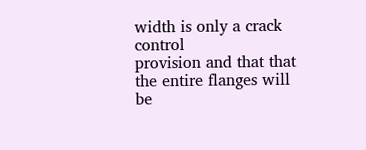width is only a crack control
provision and that that the entire flanges will be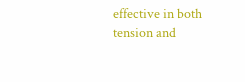effective in both tension and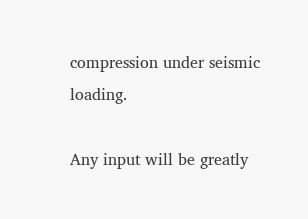compression under seismic loading.

Any input will be greatly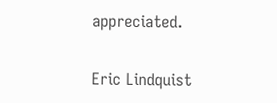appreciated.

Eric Lindquist